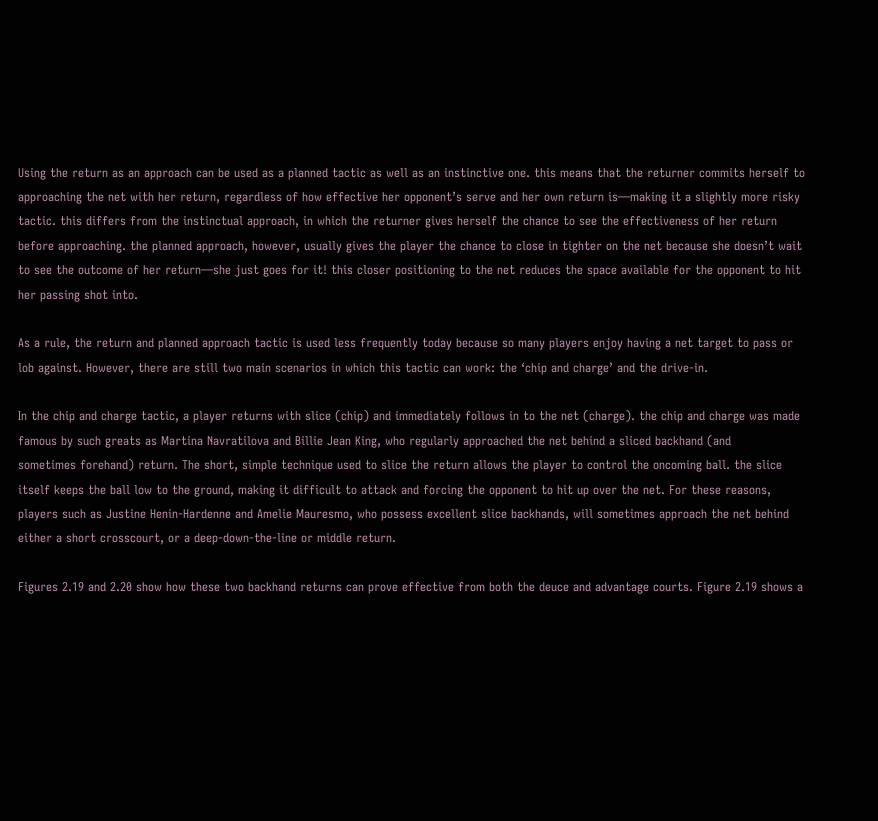Using the return as an approach can be used as a planned tactic as well as an instinctive one. this means that the returner commits herself to approaching the net with her return, regardless of how effective her opponent’s serve and her own return is—making it a slightly more risky tactic. this differs from the instinctual approach, in which the returner gives herself the chance to see the effectiveness of her return before approaching. the planned approach, however, usually gives the player the chance to close in tighter on the net because she doesn’t wait to see the outcome of her return—she just goes for it! this closer positioning to the net reduces the space available for the opponent to hit her passing shot into.

As a rule, the return and planned approach tactic is used less frequently today because so many players enjoy having a net target to pass or lob against. However, there are still two main scenarios in which this tactic can work: the ‘chip and charge’ and the drive-in.

In the chip and charge tactic, a player returns with slice (chip) and immediately follows in to the net (charge). the chip and charge was made famous by such greats as Martina Navratilova and Billie Jean King, who regularly approached the net behind a sliced backhand (and
sometimes forehand) return. The short, simple technique used to slice the return allows the player to control the oncoming ball. the slice itself keeps the ball low to the ground, making it difficult to attack and forcing the opponent to hit up over the net. For these reasons, players such as Justine Henin-Hardenne and Amelie Mauresmo, who possess excellent slice backhands, will sometimes approach the net behind either a short crosscourt, or a deep-down-the-line or middle return.

Figures 2.19 and 2.20 show how these two backhand returns can prove effective from both the deuce and advantage courts. Figure 2.19 shows a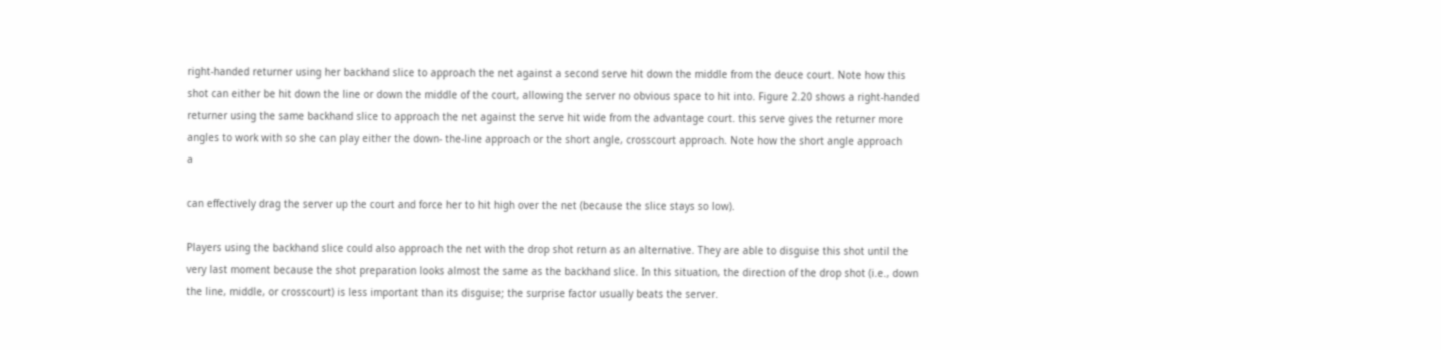right-handed returner using her backhand slice to approach the net against a second serve hit down the middle from the deuce court. Note how this shot can either be hit down the line or down the middle of the court, allowing the server no obvious space to hit into. Figure 2.20 shows a right-handed returner using the same backhand slice to approach the net against the serve hit wide from the advantage court. this serve gives the returner more angles to work with so she can play either the down- the-line approach or the short angle, crosscourt approach. Note how the short angle approach                                                    a

can effectively drag the server up the court and force her to hit high over the net (because the slice stays so low).

Players using the backhand slice could also approach the net with the drop shot return as an alternative. They are able to disguise this shot until the very last moment because the shot preparation looks almost the same as the backhand slice. In this situation, the direction of the drop shot (i.e., down the line, middle, or crosscourt) is less important than its disguise; the surprise factor usually beats the server.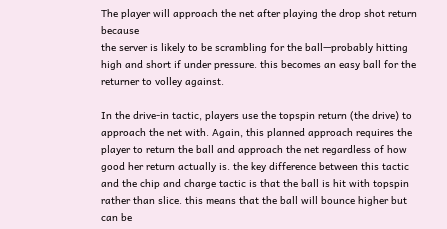The player will approach the net after playing the drop shot return because
the server is likely to be scrambling for the ball—probably hitting high and short if under pressure. this becomes an easy ball for the returner to volley against.

In the drive-in tactic, players use the topspin return (the drive) to approach the net with. Again, this planned approach requires the player to return the ball and approach the net regardless of how good her return actually is. the key difference between this tactic and the chip and charge tactic is that the ball is hit with topspin rather than slice. this means that the ball will bounce higher but can be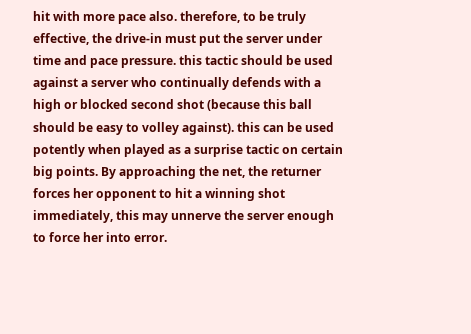hit with more pace also. therefore, to be truly effective, the drive-in must put the server under time and pace pressure. this tactic should be used against a server who continually defends with a high or blocked second shot (because this ball should be easy to volley against). this can be used potently when played as a surprise tactic on certain big points. By approaching the net, the returner forces her opponent to hit a winning shot immediately, this may unnerve the server enough to force her into error.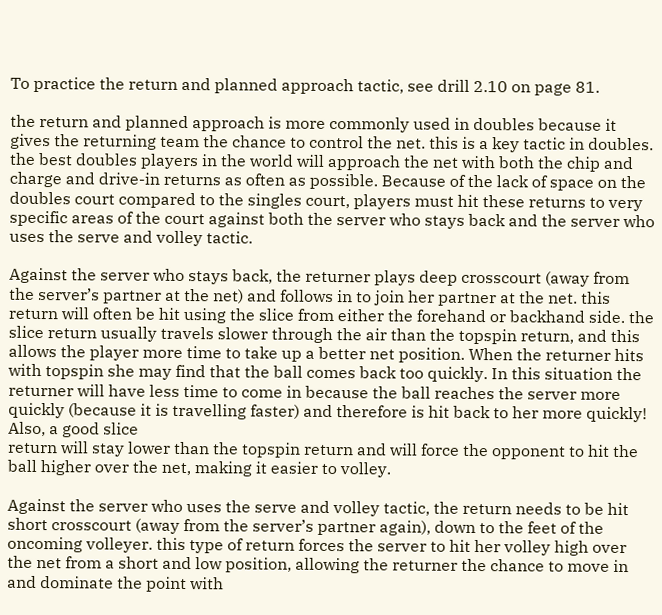To practice the return and planned approach tactic, see drill 2.10 on page 81.

the return and planned approach is more commonly used in doubles because it gives the returning team the chance to control the net. this is a key tactic in doubles. the best doubles players in the world will approach the net with both the chip and charge and drive-in returns as often as possible. Because of the lack of space on the doubles court compared to the singles court, players must hit these returns to very specific areas of the court against both the server who stays back and the server who uses the serve and volley tactic.

Against the server who stays back, the returner plays deep crosscourt (away from the server’s partner at the net) and follows in to join her partner at the net. this return will often be hit using the slice from either the forehand or backhand side. the slice return usually travels slower through the air than the topspin return, and this allows the player more time to take up a better net position. When the returner hits with topspin she may find that the ball comes back too quickly. In this situation the returner will have less time to come in because the ball reaches the server more quickly (because it is travelling faster) and therefore is hit back to her more quickly! Also, a good slice
return will stay lower than the topspin return and will force the opponent to hit the ball higher over the net, making it easier to volley.

Against the server who uses the serve and volley tactic, the return needs to be hit short crosscourt (away from the server’s partner again), down to the feet of the oncoming volleyer. this type of return forces the server to hit her volley high over the net from a short and low position, allowing the returner the chance to move in and dominate the point with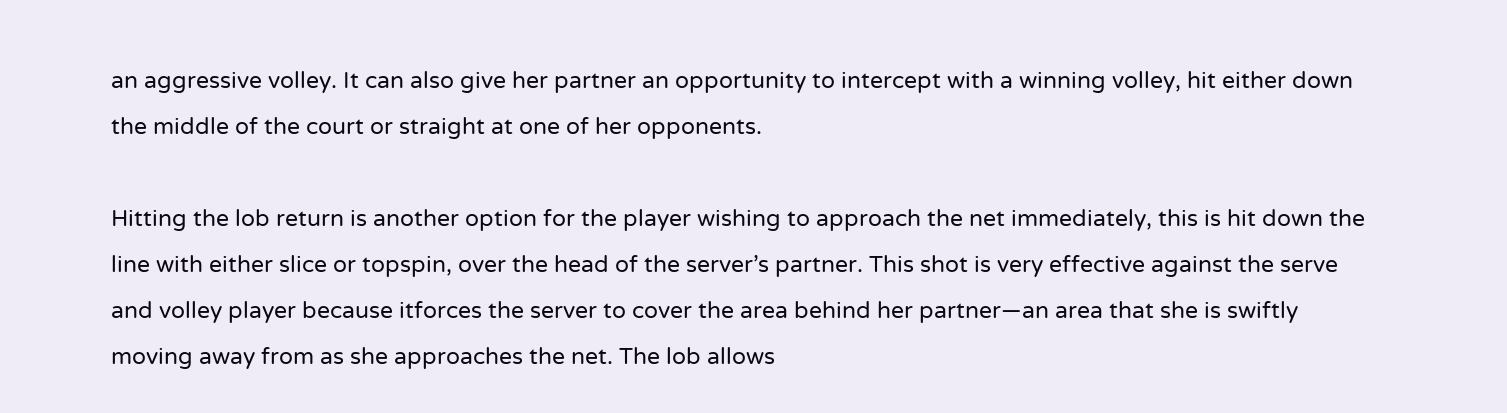an aggressive volley. It can also give her partner an opportunity to intercept with a winning volley, hit either down the middle of the court or straight at one of her opponents.

Hitting the lob return is another option for the player wishing to approach the net immediately, this is hit down the line with either slice or topspin, over the head of the server’s partner. This shot is very effective against the serve and volley player because itforces the server to cover the area behind her partner—an area that she is swiftly moving away from as she approaches the net. The lob allows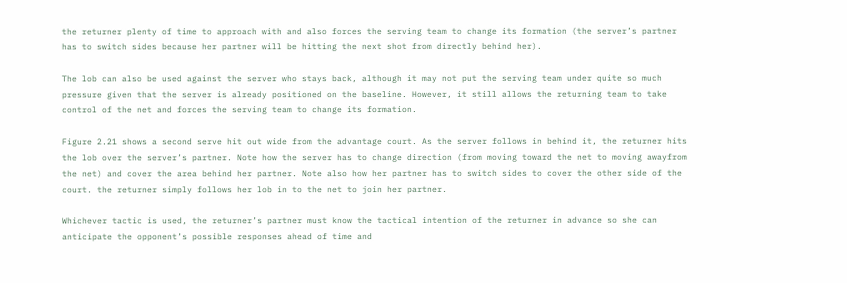the returner plenty of time to approach with and also forces the serving team to change its formation (the server’s partner has to switch sides because her partner will be hitting the next shot from directly behind her).

The lob can also be used against the server who stays back, although it may not put the serving team under quite so much pressure given that the server is already positioned on the baseline. However, it still allows the returning team to take control of the net and forces the serving team to change its formation.

Figure 2.21 shows a second serve hit out wide from the advantage court. As the server follows in behind it, the returner hits the lob over the server’s partner. Note how the server has to change direction (from moving toward the net to moving awayfrom
the net) and cover the area behind her partner. Note also how her partner has to switch sides to cover the other side of the court. the returner simply follows her lob in to the net to join her partner.

Whichever tactic is used, the returner’s partner must know the tactical intention of the returner in advance so she can anticipate the opponent’s possible responses ahead of time and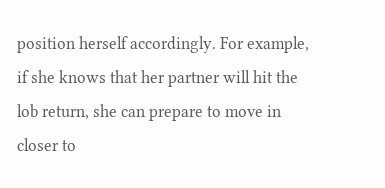position herself accordingly. For example, if she knows that her partner will hit the lob return, she can prepare to move in closer to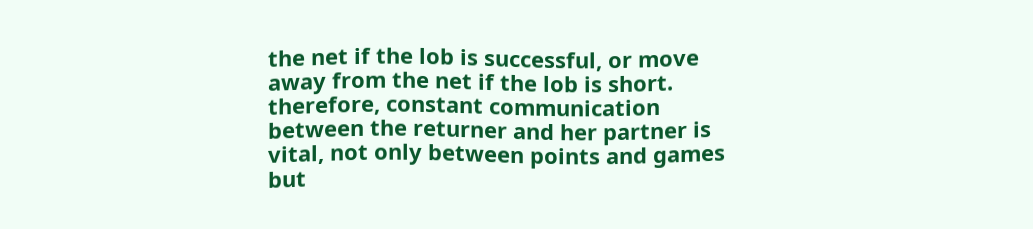the net if the lob is successful, or move away from the net if the lob is short. therefore, constant communication between the returner and her partner is vital, not only between points and games but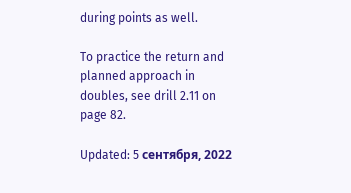during points as well.

To practice the return and planned approach in doubles, see drill 2.11 on page 82.

Updated: 5 сентября, 2022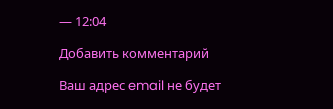— 12:04

Добавить комментарий

Ваш адрес email не будет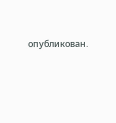опубликован.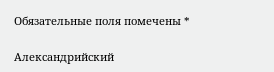Обязательные поля помечены *

Александрийский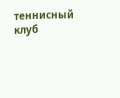теннисный клуб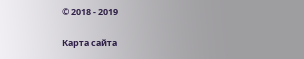© 2018 - 2019

Карта сайта